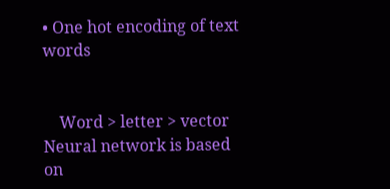• One hot encoding of text words


    Word > letter > vector Neural network is based on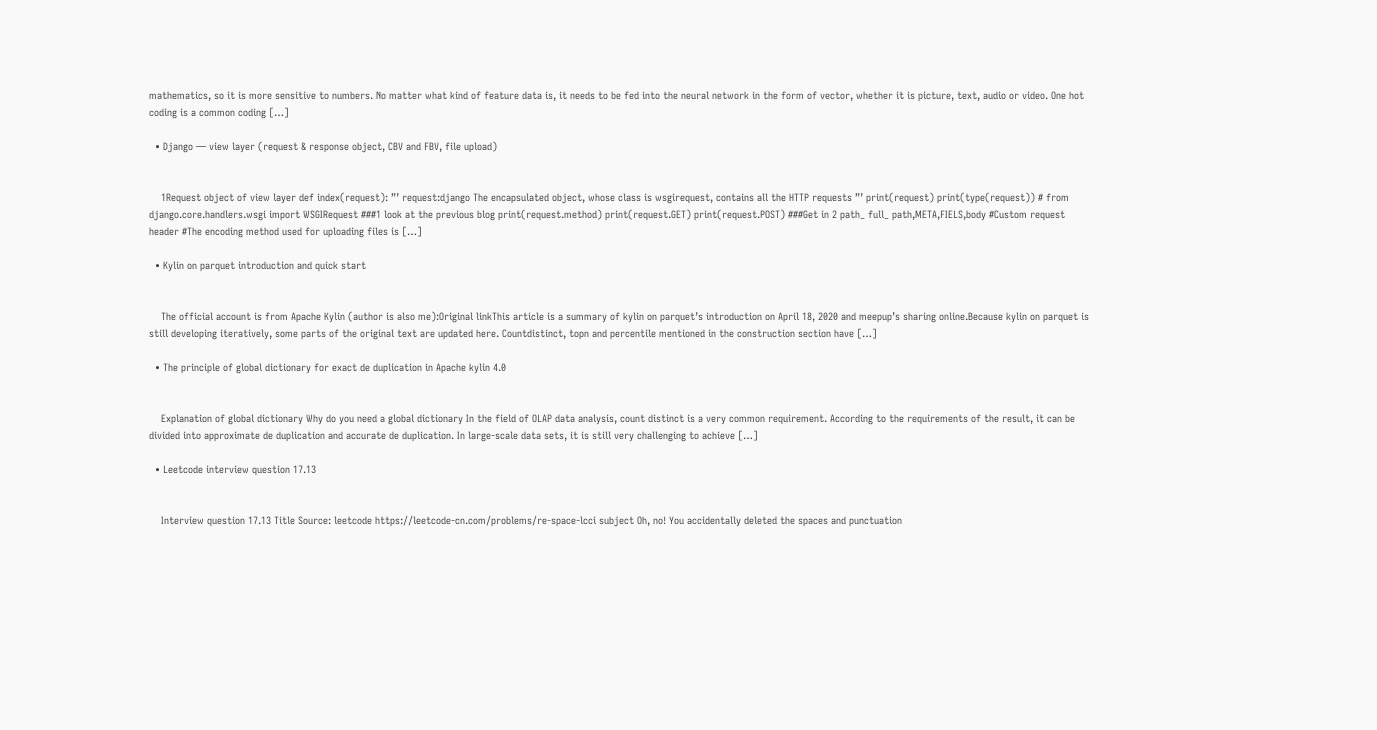mathematics, so it is more sensitive to numbers. No matter what kind of feature data is, it needs to be fed into the neural network in the form of vector, whether it is picture, text, audio or video. One hot coding is a common coding […]

  • Django — view layer (request & response object, CBV and FBV, file upload)


    1Request object of view layer def index(request): ”’ request:django The encapsulated object, whose class is wsgirequest, contains all the HTTP requests ”’ print(request) print(type(request)) # from django.core.handlers.wsgi import WSGIRequest ###1 look at the previous blog print(request.method) print(request.GET) print(request.POST) ###Get in 2 path_ full_ path,META,FIELS,body #Custom request header #The encoding method used for uploading files is […]

  • Kylin on parquet introduction and quick start


    The official account is from Apache Kylin (author is also me):Original linkThis article is a summary of kylin on parquet’s introduction on April 18, 2020 and meepup’s sharing online.Because kylin on parquet is still developing iteratively, some parts of the original text are updated here. Countdistinct, topn and percentile mentioned in the construction section have […]

  • The principle of global dictionary for exact de duplication in Apache kylin 4.0


    Explanation of global dictionary Why do you need a global dictionary In the field of OLAP data analysis, count distinct is a very common requirement. According to the requirements of the result, it can be divided into approximate de duplication and accurate de duplication. In large-scale data sets, it is still very challenging to achieve […]

  • Leetcode interview question 17.13


    Interview question 17.13 Title Source: leetcode https://leetcode-cn.com/problems/re-space-lcci subject Oh, no! You accidentally deleted the spaces and punctuation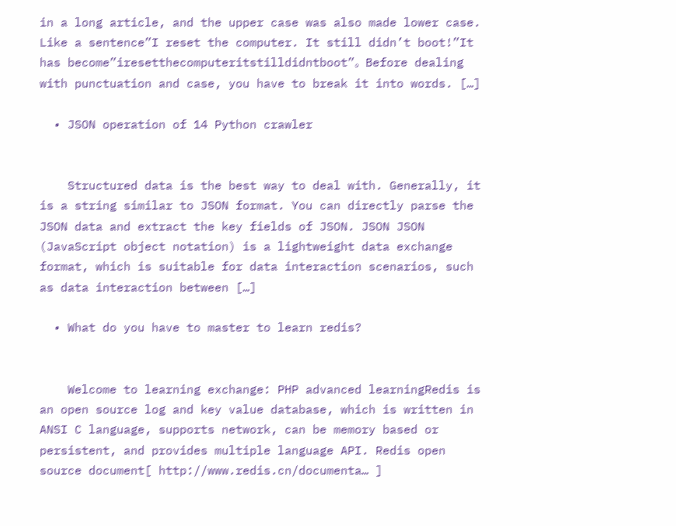in a long article, and the upper case was also made lower case. Like a sentence”I reset the computer. It still didn’t boot!”It has become”iresetthecomputeritstilldidntboot”。 Before dealing with punctuation and case, you have to break it into words. […]

  • JSON operation of 14 Python crawler


    Structured data is the best way to deal with. Generally, it is a string similar to JSON format. You can directly parse the JSON data and extract the key fields of JSON. JSON JSON (JavaScript object notation) is a lightweight data exchange format, which is suitable for data interaction scenarios, such as data interaction between […]

  • What do you have to master to learn redis?


    Welcome to learning exchange: PHP advanced learningRedis is an open source log and key value database, which is written in ANSI C language, supports network, can be memory based or persistent, and provides multiple language API. Redis open source document[ http://www.redis.cn/documenta… ]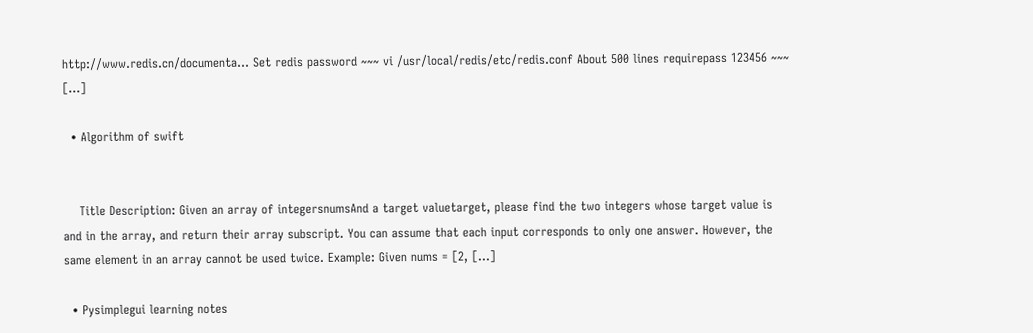http://www.redis.cn/documenta… Set redis password ~~~ vi /usr/local/redis/etc/redis.conf About 500 lines requirepass 123456 ~~~ […]

  • Algorithm of swift


    Title Description: Given an array of integersnumsAnd a target valuetarget, please find the two integers whose target value is and in the array, and return their array subscript. You can assume that each input corresponds to only one answer. However, the same element in an array cannot be used twice. Example: Given nums = [2, […]

  • Pysimplegui learning notes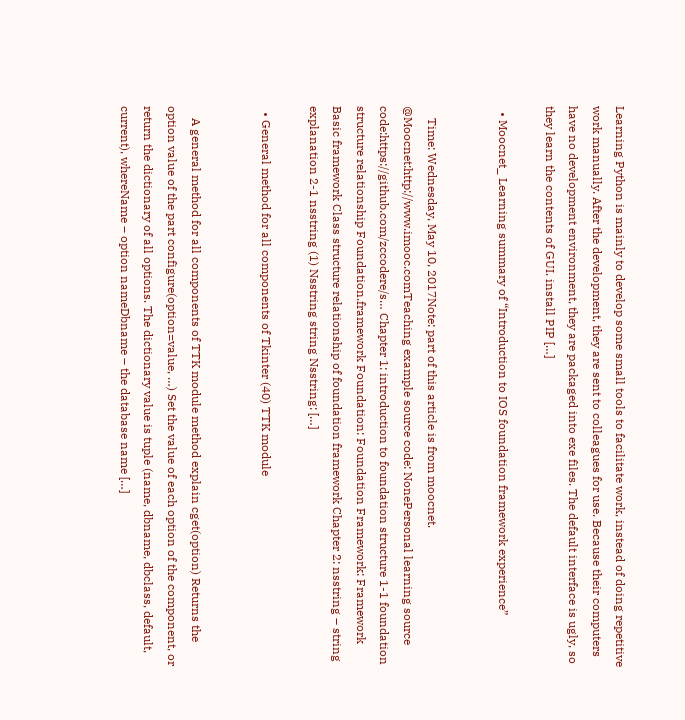Learning Python is mainly to develop some small tools to facilitate work, instead of doing repetitive work manually. After the development, they are sent to colleagues for use. Because their computers have no development environment, they are packaged into exe files. The default interface is ugly, so they learn the contents of GUI. install PIP […]

  • Moocnet_ Learning summary of “Introduction to IOS foundation framework experience”


    Time: Wednesday, May 10, 2017Note: part of this article is from moocnet. @Moocnet:http://www.imooc.comTeaching example source code: NonePersonal learning source code:https://github.com/zccodere/s… Chapter 1: introduction to foundation structure 1-1 foundation structure relationship Foundation.framework Foundation: Foundation Framework: Framework Basic framework Class structure relationship of foundation framework Chapter 2: nsstring – string explanation 2-1 nsstring (1) Nsstring string Nsstring: […]

  • General method for all components of Tkinter (40) TTK module


    A general method for all components of TTK module method explain cget(option) Returns the option value of the part configure(option=value, …) Set the value of each option of the component, or return the dictionary of all options. The dictionary value is tuple (name, dbname, dbclass, default, current), whereName – option nameDbname – the database name […]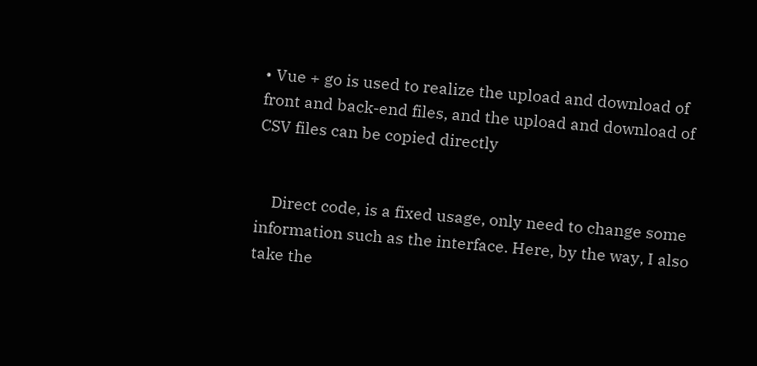• Vue + go is used to realize the upload and download of front and back-end files, and the upload and download of CSV files can be copied directly


    Direct code, is a fixed usage, only need to change some information such as the interface. Here, by the way, I also take the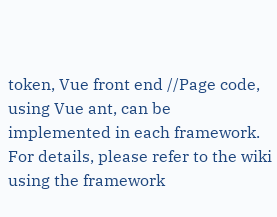token, Vue front end //Page code, using Vue ant, can be implemented in each framework. For details, please refer to the wiki using the framework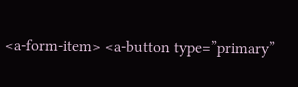<a-form-item> <a-button type=”primary”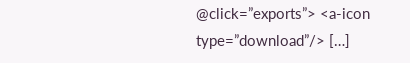@click=”exports”> <a-icon type=”download”/> […]